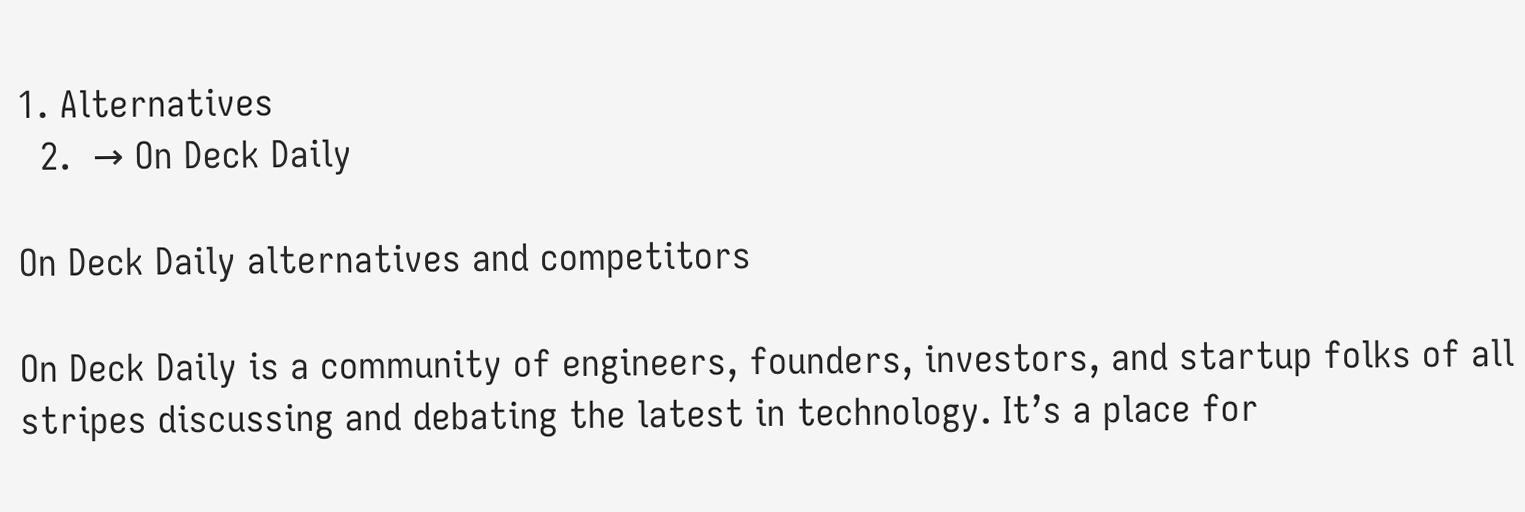1. Alternatives
  2.  → On Deck Daily

On Deck Daily alternatives and competitors

On Deck Daily is a community of engineers, founders, investors, and startup folks of all stripes discussing and debating the latest in technology. It’s a place for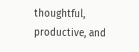thoughtful, productive, and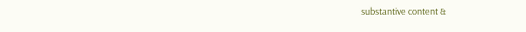substantive content &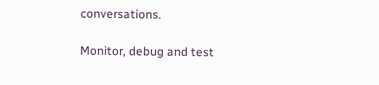conversations.

Monitor, debug and test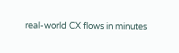real-world CX flows in minutes